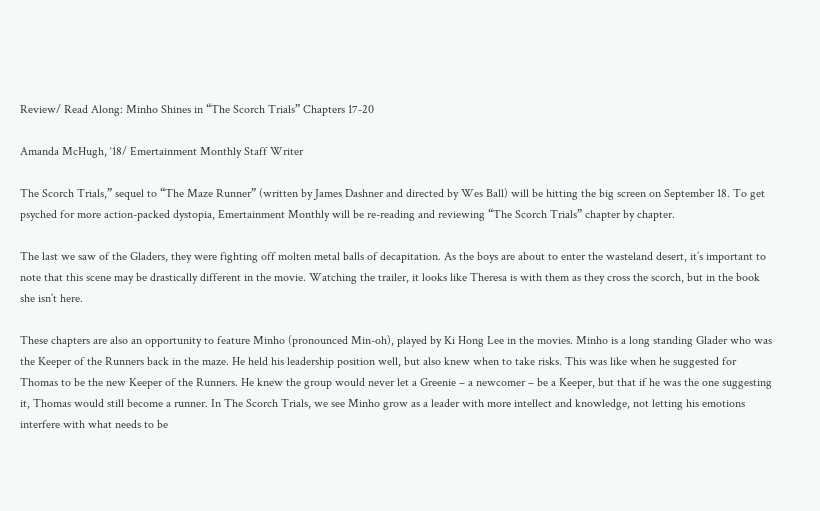Review/ Read Along: Minho Shines in “The Scorch Trials” Chapters 17-20

Amanda McHugh, ‘18/ Emertainment Monthly Staff Writer

The Scorch Trials,” sequel to “The Maze Runner” (written by James Dashner and directed by Wes Ball) will be hitting the big screen on September 18. To get psyched for more action-packed dystopia, Emertainment Monthly will be re-reading and reviewing “The Scorch Trials” chapter by chapter.

The last we saw of the Gladers, they were fighting off molten metal balls of decapitation. As the boys are about to enter the wasteland desert, it’s important to note that this scene may be drastically different in the movie. Watching the trailer, it looks like Theresa is with them as they cross the scorch, but in the book she isn’t here.

These chapters are also an opportunity to feature Minho (pronounced Min-oh), played by Ki Hong Lee in the movies. Minho is a long standing Glader who was the Keeper of the Runners back in the maze. He held his leadership position well, but also knew when to take risks. This was like when he suggested for Thomas to be the new Keeper of the Runners. He knew the group would never let a Greenie – a newcomer – be a Keeper, but that if he was the one suggesting it, Thomas would still become a runner. In The Scorch Trials, we see Minho grow as a leader with more intellect and knowledge, not letting his emotions interfere with what needs to be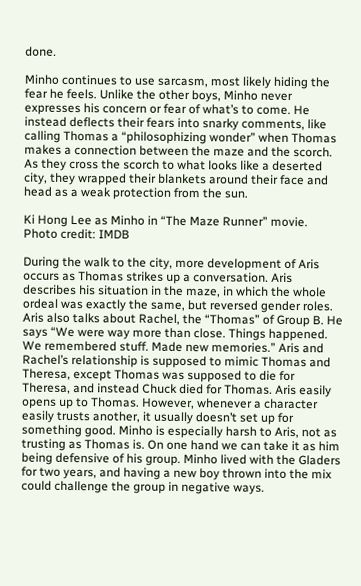done.

Minho continues to use sarcasm, most likely hiding the fear he feels. Unlike the other boys, Minho never expresses his concern or fear of what’s to come. He instead deflects their fears into snarky comments, like calling Thomas a “philosophizing wonder” when Thomas makes a connection between the maze and the scorch. As they cross the scorch to what looks like a deserted city, they wrapped their blankets around their face and head as a weak protection from the sun.

Ki Hong Lee as Minho in “The Maze Runner” movie. Photo credit: IMDB

During the walk to the city, more development of Aris occurs as Thomas strikes up a conversation. Aris describes his situation in the maze, in which the whole ordeal was exactly the same, but reversed gender roles. Aris also talks about Rachel, the “Thomas” of Group B. He says “We were way more than close. Things happened. We remembered stuff. Made new memories.” Aris and Rachel’s relationship is supposed to mimic Thomas and Theresa, except Thomas was supposed to die for Theresa, and instead Chuck died for Thomas. Aris easily opens up to Thomas. However, whenever a character easily trusts another, it usually doesn’t set up for something good. Minho is especially harsh to Aris, not as trusting as Thomas is. On one hand we can take it as him being defensive of his group. Minho lived with the Gladers for two years, and having a new boy thrown into the mix could challenge the group in negative ways.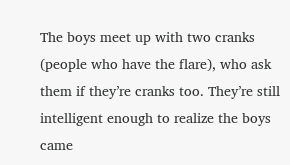The boys meet up with two cranks (people who have the flare), who ask them if they’re cranks too. They’re still intelligent enough to realize the boys came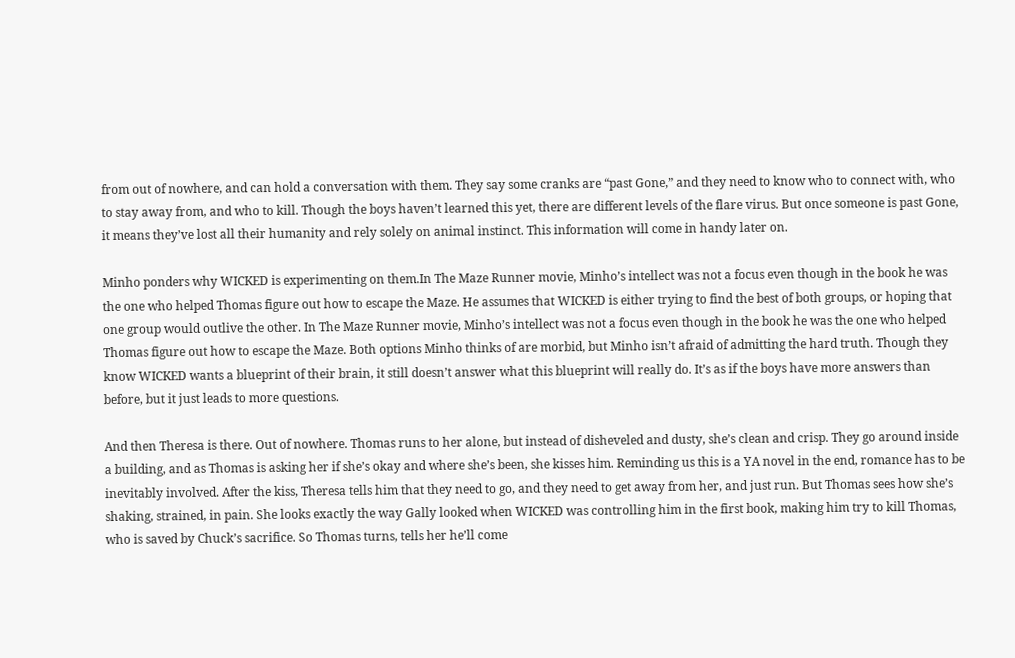from out of nowhere, and can hold a conversation with them. They say some cranks are “past Gone,” and they need to know who to connect with, who to stay away from, and who to kill. Though the boys haven’t learned this yet, there are different levels of the flare virus. But once someone is past Gone, it means they’ve lost all their humanity and rely solely on animal instinct. This information will come in handy later on.

Minho ponders why WICKED is experimenting on them.In The Maze Runner movie, Minho’s intellect was not a focus even though in the book he was the one who helped Thomas figure out how to escape the Maze. He assumes that WICKED is either trying to find the best of both groups, or hoping that one group would outlive the other. In The Maze Runner movie, Minho’s intellect was not a focus even though in the book he was the one who helped Thomas figure out how to escape the Maze. Both options Minho thinks of are morbid, but Minho isn’t afraid of admitting the hard truth. Though they know WICKED wants a blueprint of their brain, it still doesn’t answer what this blueprint will really do. It’s as if the boys have more answers than before, but it just leads to more questions.

And then Theresa is there. Out of nowhere. Thomas runs to her alone, but instead of disheveled and dusty, she’s clean and crisp. They go around inside a building, and as Thomas is asking her if she’s okay and where she’s been, she kisses him. Reminding us this is a YA novel in the end, romance has to be inevitably involved. After the kiss, Theresa tells him that they need to go, and they need to get away from her, and just run. But Thomas sees how she’s shaking, strained, in pain. She looks exactly the way Gally looked when WICKED was controlling him in the first book, making him try to kill Thomas, who is saved by Chuck’s sacrifice. So Thomas turns, tells her he’ll come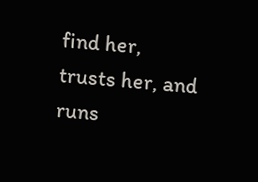find her, trusts her, and runs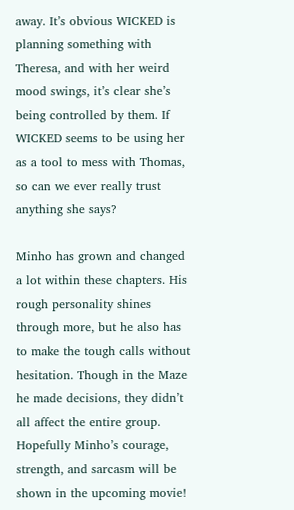away. It’s obvious WICKED is planning something with Theresa, and with her weird mood swings, it’s clear she’s being controlled by them. If WICKED seems to be using her as a tool to mess with Thomas, so can we ever really trust anything she says?

Minho has grown and changed a lot within these chapters. His rough personality shines through more, but he also has to make the tough calls without hesitation. Though in the Maze he made decisions, they didn’t all affect the entire group. Hopefully Minho’s courage, strength, and sarcasm will be shown in the upcoming movie!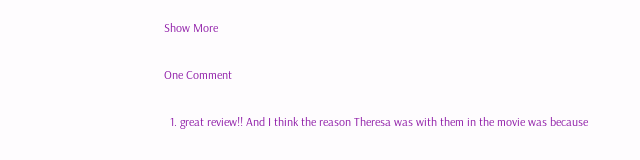Show More

One Comment

  1. great review!! And I think the reason Theresa was with them in the movie was because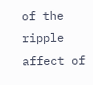of the ripple affect of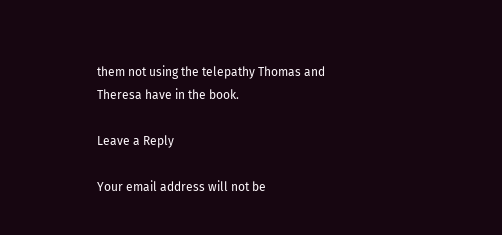them not using the telepathy Thomas and Theresa have in the book.

Leave a Reply

Your email address will not be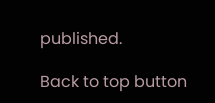published.

Back to top button